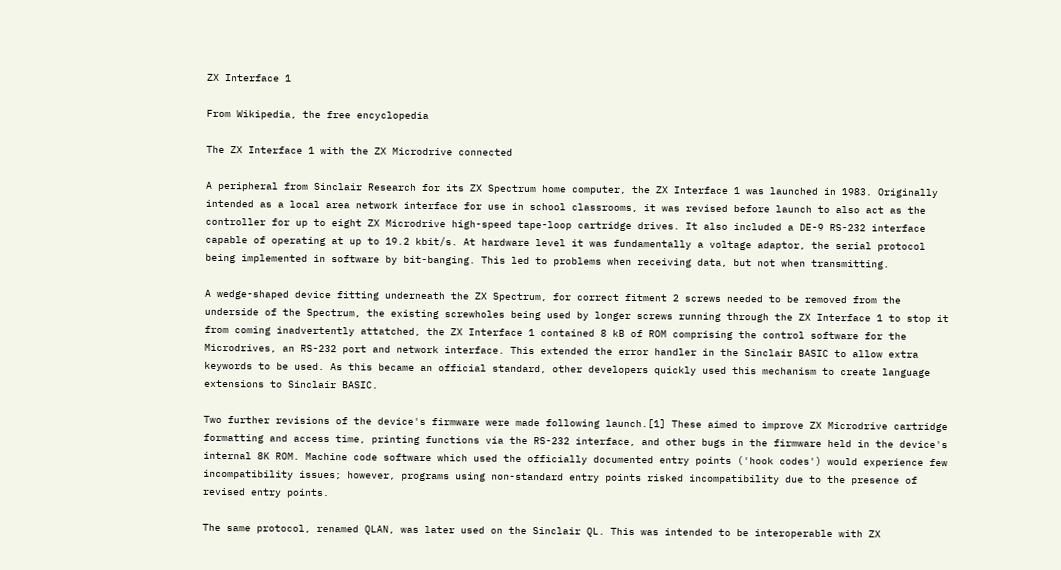ZX Interface 1

From Wikipedia, the free encyclopedia

The ZX Interface 1 with the ZX Microdrive connected

A peripheral from Sinclair Research for its ZX Spectrum home computer, the ZX Interface 1 was launched in 1983. Originally intended as a local area network interface for use in school classrooms, it was revised before launch to also act as the controller for up to eight ZX Microdrive high-speed tape-loop cartridge drives. It also included a DE-9 RS-232 interface capable of operating at up to 19.2 kbit/s. At hardware level it was fundamentally a voltage adaptor, the serial protocol being implemented in software by bit-banging. This led to problems when receiving data, but not when transmitting.

A wedge-shaped device fitting underneath the ZX Spectrum, for correct fitment 2 screws needed to be removed from the underside of the Spectrum, the existing screwholes being used by longer screws running through the ZX Interface 1 to stop it from coming inadvertently attatched, the ZX Interface 1 contained 8 kB of ROM comprising the control software for the Microdrives, an RS-232 port and network interface. This extended the error handler in the Sinclair BASIC to allow extra keywords to be used. As this became an official standard, other developers quickly used this mechanism to create language extensions to Sinclair BASIC.

Two further revisions of the device's firmware were made following launch.[1] These aimed to improve ZX Microdrive cartridge formatting and access time, printing functions via the RS-232 interface, and other bugs in the firmware held in the device's internal 8K ROM. Machine code software which used the officially documented entry points ('hook codes') would experience few incompatibility issues; however, programs using non-standard entry points risked incompatibility due to the presence of revised entry points.

The same protocol, renamed QLAN, was later used on the Sinclair QL. This was intended to be interoperable with ZX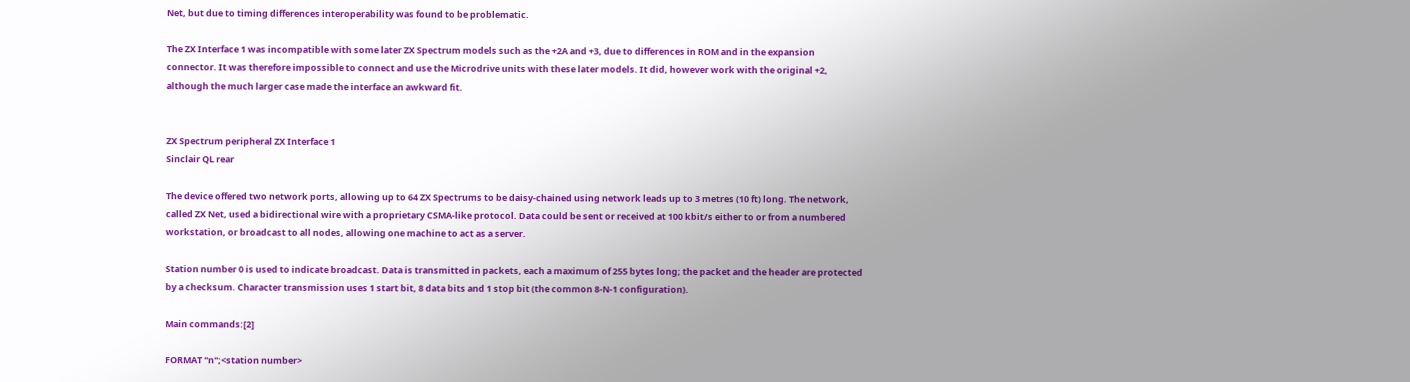Net, but due to timing differences interoperability was found to be problematic.

The ZX Interface 1 was incompatible with some later ZX Spectrum models such as the +2A and +3, due to differences in ROM and in the expansion connector. It was therefore impossible to connect and use the Microdrive units with these later models. It did, however work with the original +2, although the much larger case made the interface an awkward fit.


ZX Spectrum peripheral ZX Interface 1
Sinclair QL rear

The device offered two network ports, allowing up to 64 ZX Spectrums to be daisy-chained using network leads up to 3 metres (10 ft) long. The network, called ZX Net, used a bidirectional wire with a proprietary CSMA-like protocol. Data could be sent or received at 100 kbit/s either to or from a numbered workstation, or broadcast to all nodes, allowing one machine to act as a server.

Station number 0 is used to indicate broadcast. Data is transmitted in packets, each a maximum of 255 bytes long; the packet and the header are protected by a checksum. Character transmission uses 1 start bit, 8 data bits and 1 stop bit (the common 8-N-1 configuration).

Main commands:[2]

FORMAT "n";<station number>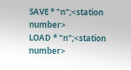SAVE * "n";<station number>
LOAD * "n";<station number>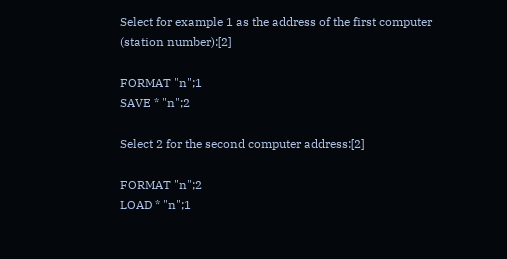Select for example 1 as the address of the first computer (station number):[2]

FORMAT "n";1
SAVE * "n";2

Select 2 for the second computer address:[2]

FORMAT "n";2
LOAD * "n";1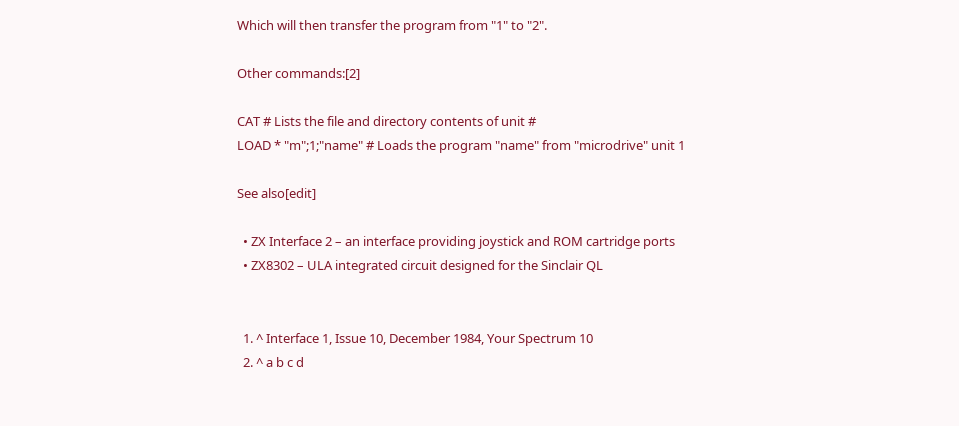Which will then transfer the program from "1" to "2".

Other commands:[2]

CAT # Lists the file and directory contents of unit #
LOAD * "m";1;"name" # Loads the program "name" from "microdrive" unit 1

See also[edit]

  • ZX Interface 2 – an interface providing joystick and ROM cartridge ports
  • ZX8302 – ULA integrated circuit designed for the Sinclair QL


  1. ^ Interface 1, Issue 10, December 1984, Your Spectrum 10
  2. ^ a b c d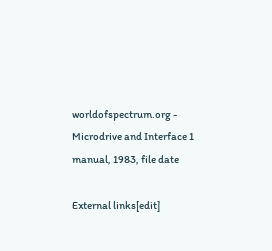worldofspectrum.org - Microdrive and Interface 1 manual, 1983, file date

External links[edit]